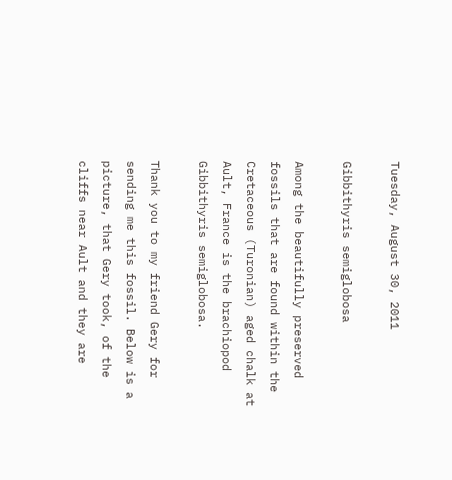Tuesday, August 30, 2011

Gibbithyris semiglobosa

Among the beautifully preserved fossils that are found within the Cretaceous (Turonian) aged chalk at Ault, France is the brachiopod Gibbithyris semiglobosa.

Thank you to my friend Gery for sending me this fossil. Below is a picture, that Gery took, of the cliffs near Ault and they are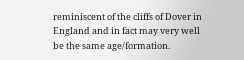reminiscent of the cliffs of Dover in England and in fact may very well be the same age/formation.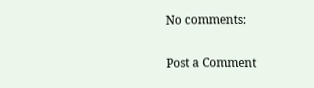No comments:

Post a Comment